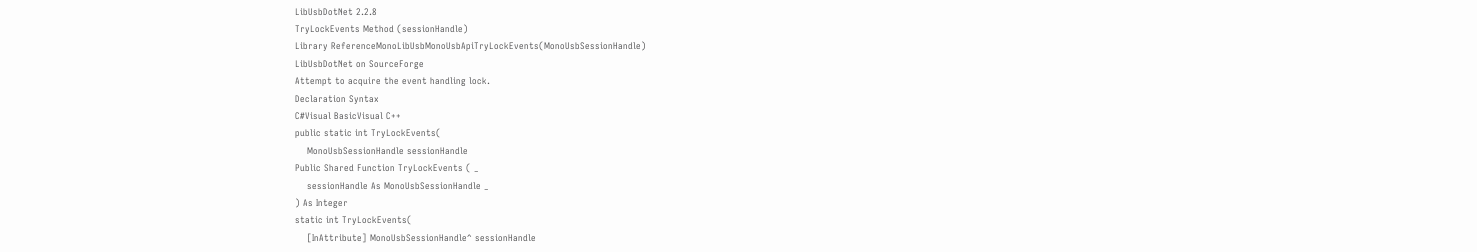LibUsbDotNet 2.2.8
TryLockEvents Method (sessionHandle)
Library ReferenceMonoLibUsbMonoUsbApiTryLockEvents(MonoUsbSessionHandle)
LibUsbDotNet on SourceForge
Attempt to acquire the event handling lock.
Declaration Syntax
C#Visual BasicVisual C++
public static int TryLockEvents(
    MonoUsbSessionHandle sessionHandle
Public Shared Function TryLockEvents ( _
    sessionHandle As MonoUsbSessionHandle _
) As Integer
static int TryLockEvents(
    [InAttribute] MonoUsbSessionHandle^ sessionHandle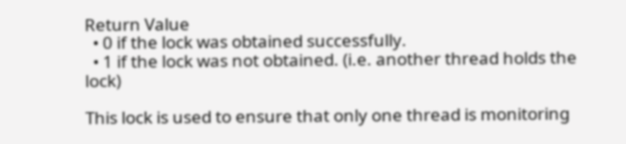Return Value
  • 0 if the lock was obtained successfully.
  • 1 if the lock was not obtained. (i.e. another thread holds the lock)

This lock is used to ensure that only one thread is monitoring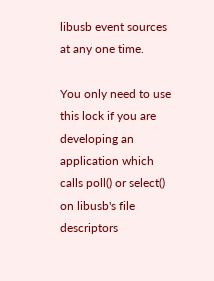libusb event sources at any one time.

You only need to use this lock if you are developing an application which calls poll() or select() on libusb's file descriptors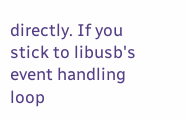directly. If you stick to libusb's event handling loop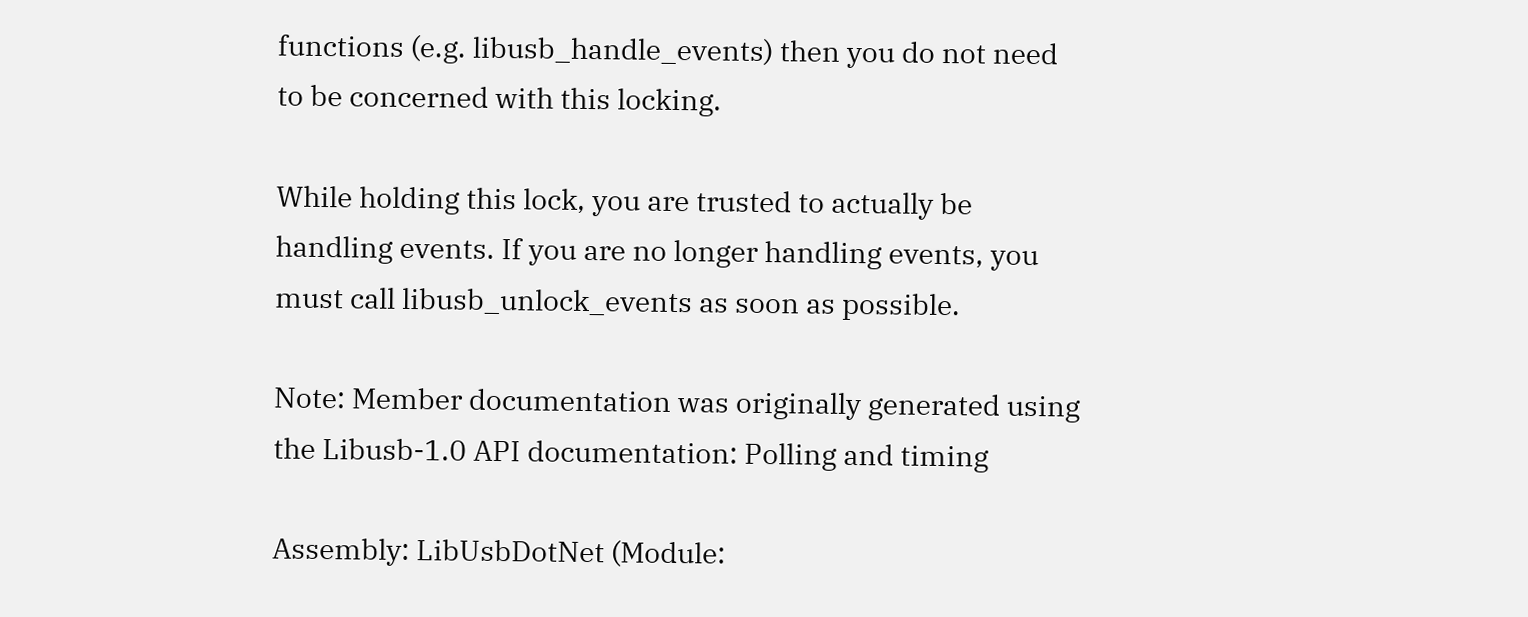functions (e.g. libusb_handle_events) then you do not need to be concerned with this locking.

While holding this lock, you are trusted to actually be handling events. If you are no longer handling events, you must call libusb_unlock_events as soon as possible.

Note: Member documentation was originally generated using the Libusb-1.0 API documentation: Polling and timing

Assembly: LibUsbDotNet (Module: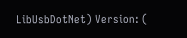LibUsbDotNet) Version: (